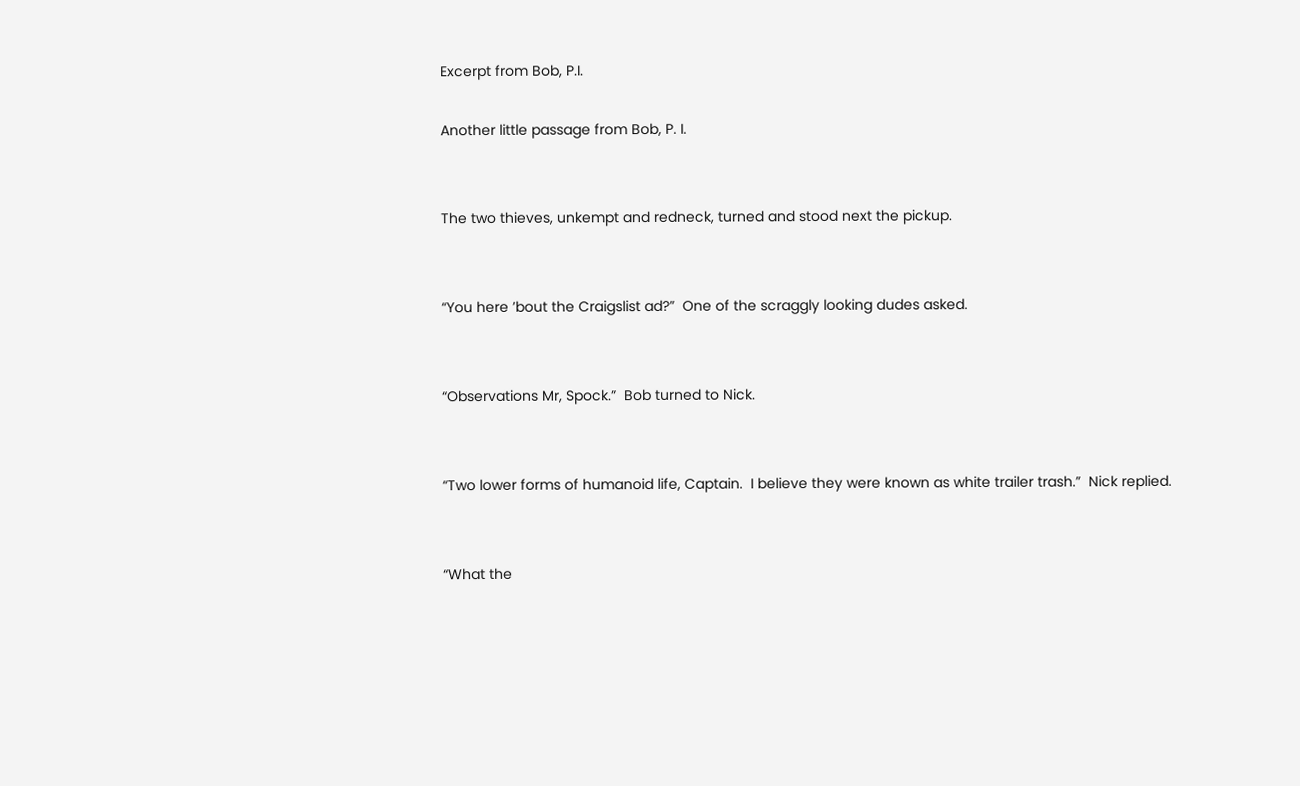Excerpt from Bob, P.I.

Another little passage from Bob, P. I.


The two thieves, unkempt and redneck, turned and stood next the pickup.


“You here ’bout the Craigslist ad?”  One of the scraggly looking dudes asked.


“Observations Mr, Spock.”  Bob turned to Nick.


“Two lower forms of humanoid life, Captain.  I believe they were known as white trailer trash.”  Nick replied.


“What the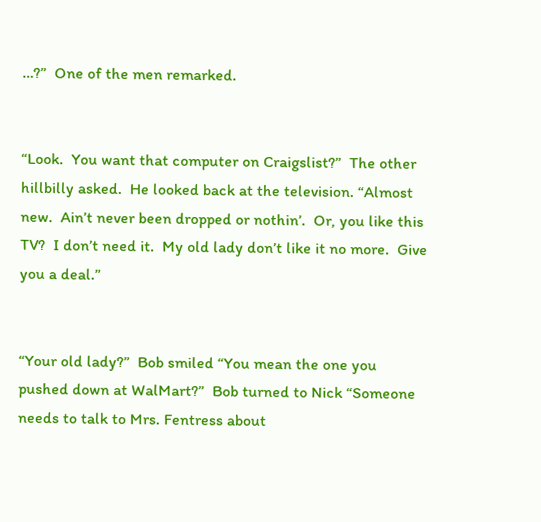…?”  One of the men remarked.


“Look.  You want that computer on Craigslist?”  The other hillbilly asked.  He looked back at the television. “Almost new.  Ain’t never been dropped or nothin’.  Or, you like this TV?  I don’t need it.  My old lady don’t like it no more.  Give you a deal.”


“Your old lady?”  Bob smiled “You mean the one you pushed down at WalMart?”  Bob turned to Nick “Someone needs to talk to Mrs. Fentress about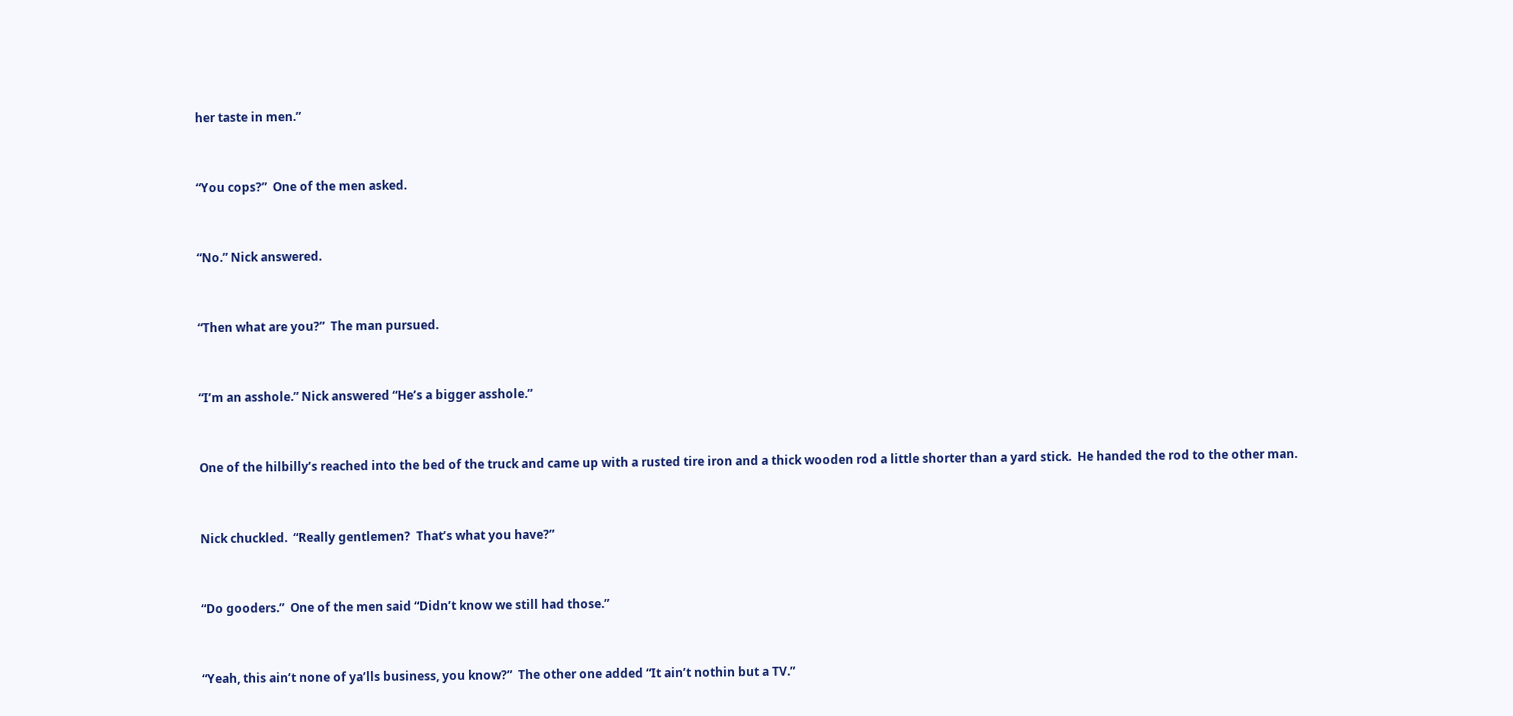her taste in men.”


“You cops?”  One of the men asked.


“No.” Nick answered.


“Then what are you?”  The man pursued.


“I’m an asshole.” Nick answered “He’s a bigger asshole.”


One of the hilbilly’s reached into the bed of the truck and came up with a rusted tire iron and a thick wooden rod a little shorter than a yard stick.  He handed the rod to the other man.


Nick chuckled.  “Really gentlemen?  That’s what you have?”


“Do gooders.”  One of the men said “Didn’t know we still had those.”


“Yeah, this ain’t none of ya’lls business, you know?”  The other one added “It ain’t nothin but a TV.”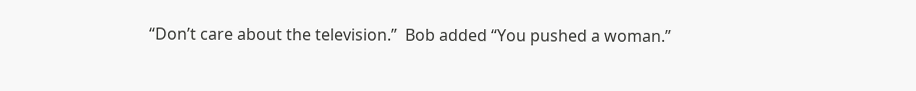“Don’t care about the television.”  Bob added “You pushed a woman.”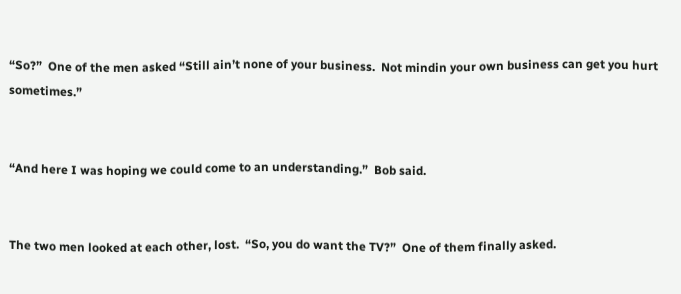“So?”  One of the men asked “Still ain’t none of your business.  Not mindin your own business can get you hurt sometimes.”


“And here I was hoping we could come to an understanding.”  Bob said.


The two men looked at each other, lost.  “So, you do want the TV?”  One of them finally asked.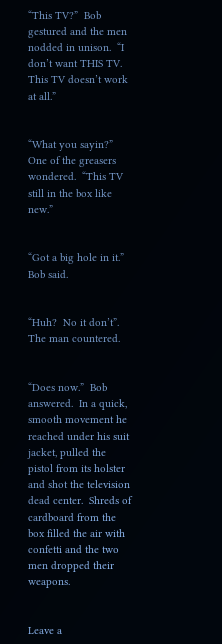“This TV?”  Bob gestured and the men nodded in unison.  “I don’t want THIS TV.  This TV doesn’t work at all.”


“What you sayin?”  One of the greasers wondered.  “This TV still in the box like new.”


“Got a big hole in it.”  Bob said.


“Huh?  No it don’t”.  The man countered.


“Does now.”  Bob answered.  In a quick, smooth movement he reached under his suit jacket, pulled the pistol from its holster and shot the television dead center.  Shreds of cardboard from the box filled the air with confetti and the two men dropped their weapons.


Leave a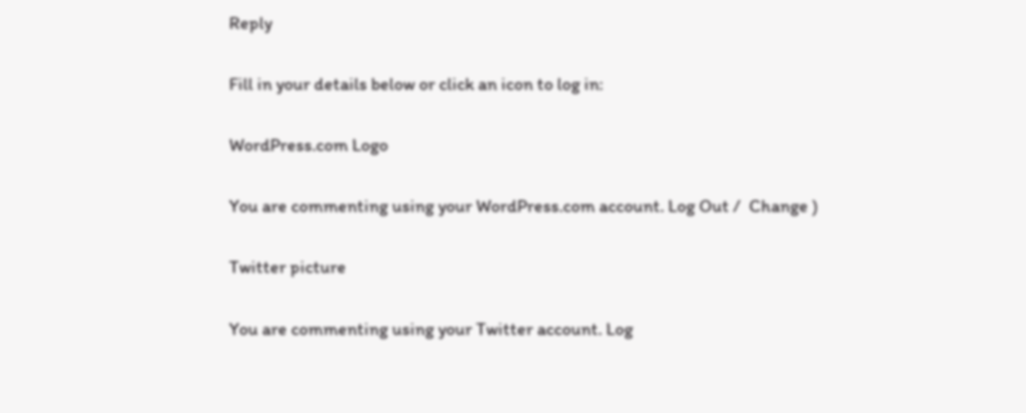Reply

Fill in your details below or click an icon to log in:

WordPress.com Logo

You are commenting using your WordPress.com account. Log Out /  Change )

Twitter picture

You are commenting using your Twitter account. Log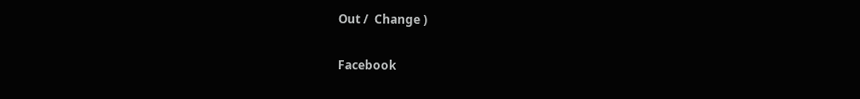Out /  Change )

Facebook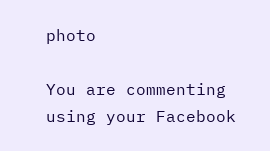photo

You are commenting using your Facebook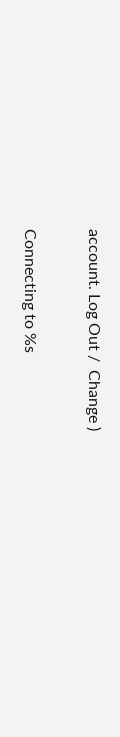account. Log Out /  Change )

Connecting to %s